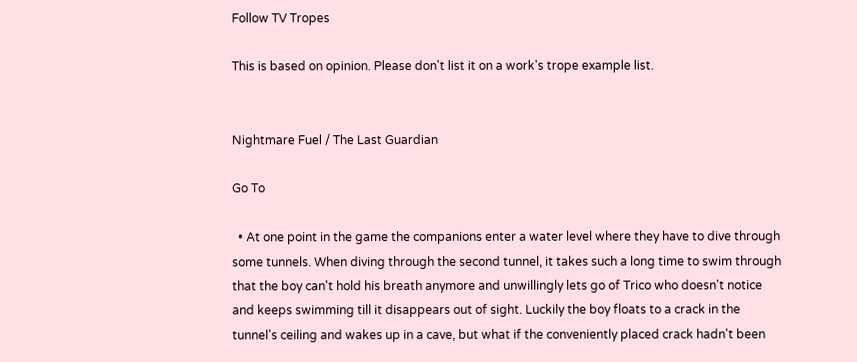Follow TV Tropes

This is based on opinion. Please don't list it on a work's trope example list.


Nightmare Fuel / The Last Guardian

Go To

  • At one point in the game the companions enter a water level where they have to dive through some tunnels. When diving through the second tunnel, it takes such a long time to swim through that the boy can't hold his breath anymore and unwillingly lets go of Trico who doesn't notice and keeps swimming till it disappears out of sight. Luckily the boy floats to a crack in the tunnel's ceiling and wakes up in a cave, but what if the conveniently placed crack hadn't been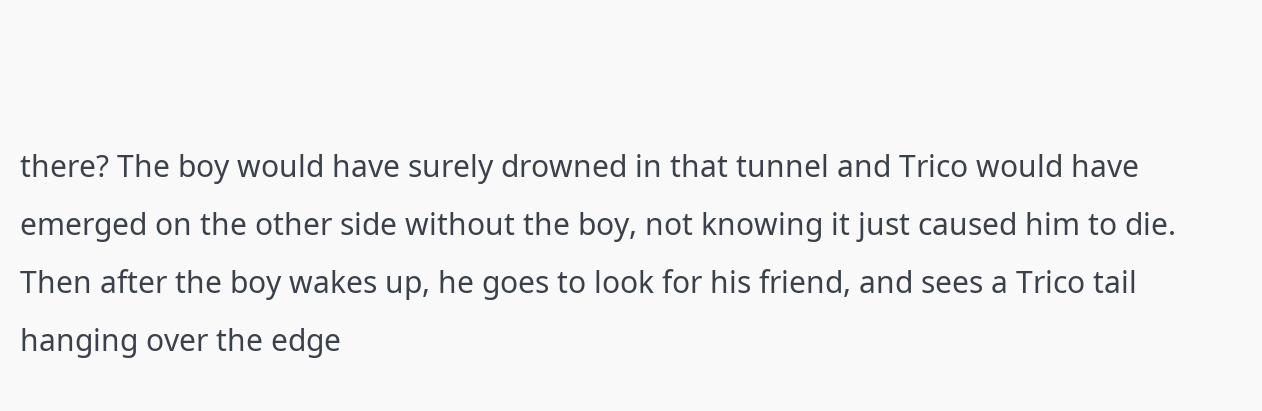there? The boy would have surely drowned in that tunnel and Trico would have emerged on the other side without the boy, not knowing it just caused him to die. Then after the boy wakes up, he goes to look for his friend, and sees a Trico tail hanging over the edge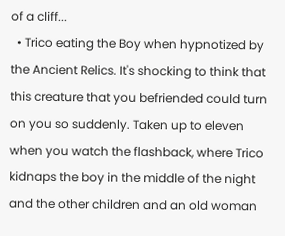of a cliff...
  • Trico eating the Boy when hypnotized by the Ancient Relics. It's shocking to think that this creature that you befriended could turn on you so suddenly. Taken up to eleven when you watch the flashback, where Trico kidnaps the boy in the middle of the night and the other children and an old woman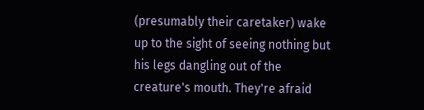(presumably their caretaker) wake up to the sight of seeing nothing but his legs dangling out of the creature's mouth. They're afraid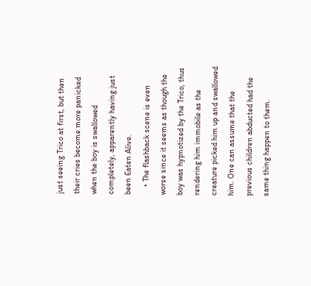just seeing Trico at first, but then their cries become more panicked when the boy is swallowed completely, apparently having just been Eaten Alive.
    • The flashback scene is even worse since it seems as though the boy was hypnotized by the Trico, thus rendering him immobile as the creature picked him up and swallowed him. One can assume that the previous children abducted had the same thing happen to them.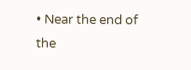• Near the end of the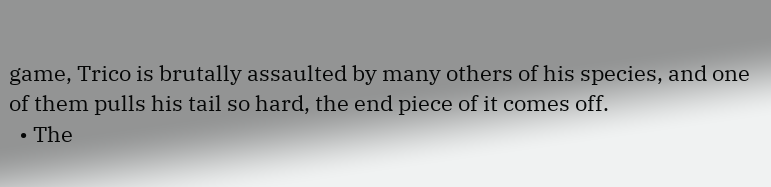game, Trico is brutally assaulted by many others of his species, and one of them pulls his tail so hard, the end piece of it comes off.
  • The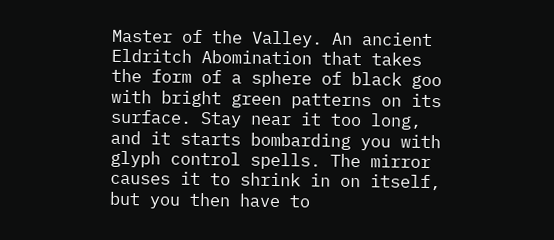Master of the Valley. An ancient Eldritch Abomination that takes the form of a sphere of black goo with bright green patterns on its surface. Stay near it too long, and it starts bombarding you with glyph control spells. The mirror causes it to shrink in on itself, but you then have to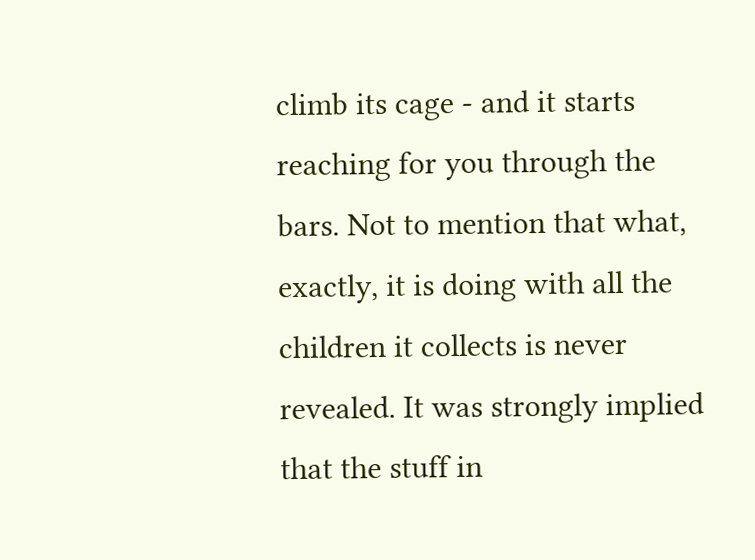climb its cage - and it starts reaching for you through the bars. Not to mention that what, exactly, it is doing with all the children it collects is never revealed. It was strongly implied that the stuff in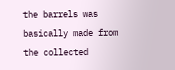the barrels was basically made from the collected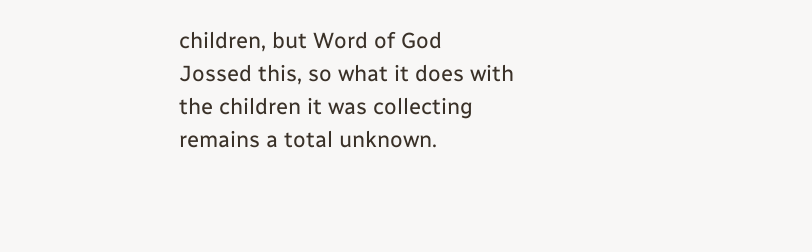children, but Word of God Jossed this, so what it does with the children it was collecting remains a total unknown.